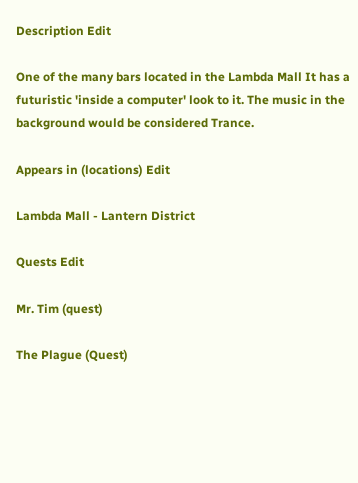Description Edit

One of the many bars located in the Lambda Mall It has a futuristic 'inside a computer' look to it. The music in the background would be considered Trance.

Appears in (locations) Edit

Lambda Mall - Lantern District

Quests Edit

Mr. Tim (quest)

The Plague (Quest)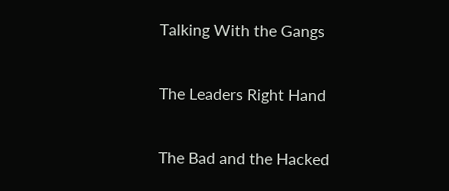Talking With the Gangs

The Leaders Right Hand

The Bad and the Hacked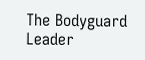The Bodyguard Leader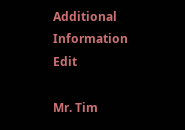Additional Information Edit

Mr. Tim